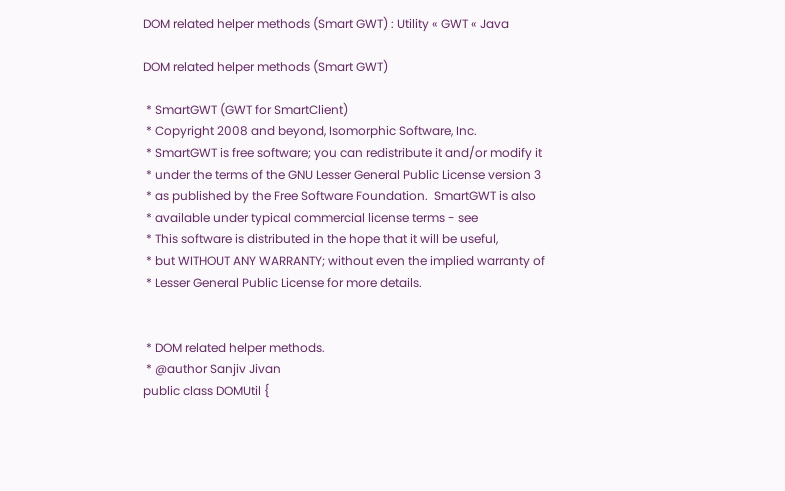DOM related helper methods (Smart GWT) : Utility « GWT « Java

DOM related helper methods (Smart GWT)

 * SmartGWT (GWT for SmartClient)
 * Copyright 2008 and beyond, Isomorphic Software, Inc.
 * SmartGWT is free software; you can redistribute it and/or modify it
 * under the terms of the GNU Lesser General Public License version 3
 * as published by the Free Software Foundation.  SmartGWT is also
 * available under typical commercial license terms - see
 * This software is distributed in the hope that it will be useful,
 * but WITHOUT ANY WARRANTY; without even the implied warranty of
 * Lesser General Public License for more details.


 * DOM related helper methods.
 * @author Sanjiv Jivan
public class DOMUtil {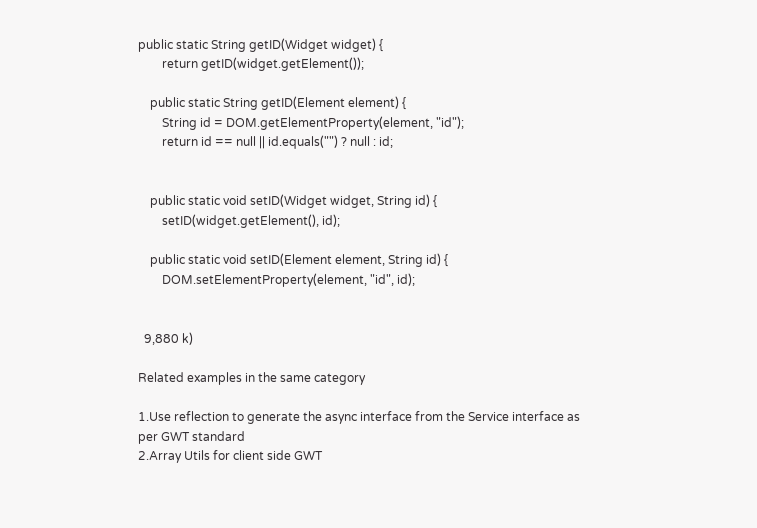public static String getID(Widget widget) {
        return getID(widget.getElement());

    public static String getID(Element element) {
        String id = DOM.getElementProperty(element, "id");
        return id == null || id.equals("") ? null : id;


    public static void setID(Widget widget, String id) {
        setID(widget.getElement(), id);

    public static void setID(Element element, String id) {
        DOM.setElementProperty(element, "id", id);


  9,880 k)

Related examples in the same category

1.Use reflection to generate the async interface from the Service interface as per GWT standard
2.Array Utils for client side GWT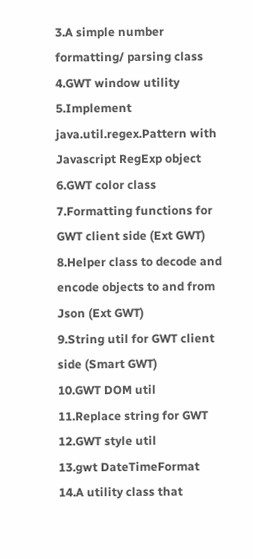3.A simple number formatting/ parsing class
4.GWT window utility
5.Implement java.util.regex.Pattern with Javascript RegExp object
6.GWT color class
7.Formatting functions for GWT client side (Ext GWT)
8.Helper class to decode and encode objects to and from Json (Ext GWT)
9.String util for GWT client side (Smart GWT)
10.GWT DOM util
11.Replace string for GWT
12.GWT style util
13.gwt DateTimeFormat
14.A utility class that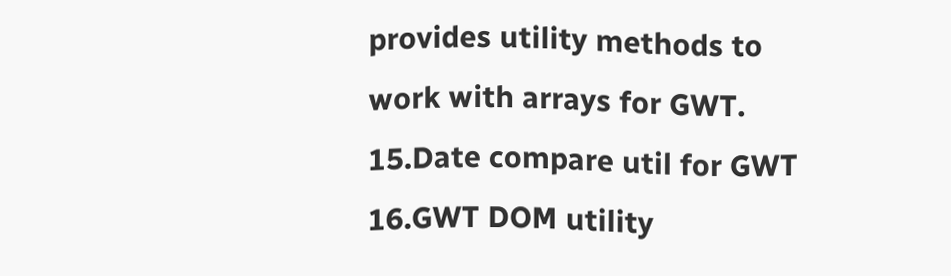provides utility methods to work with arrays for GWT.
15.Date compare util for GWT
16.GWT DOM utility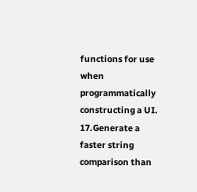functions for use when programmatically constructing a UI.
17.Generate a faster string comparison than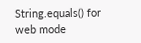String.equals() for web mode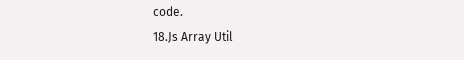code.
18.Js Array Util